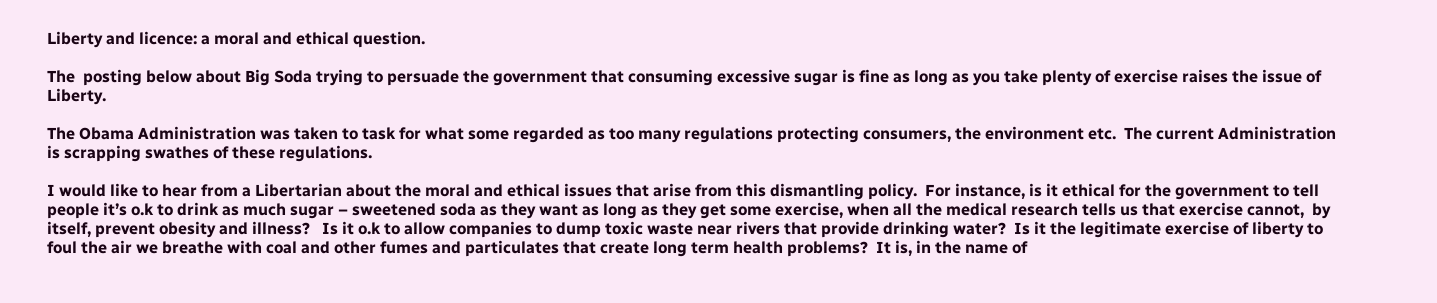Liberty and licence: a moral and ethical question.

The  posting below about Big Soda trying to persuade the government that consuming excessive sugar is fine as long as you take plenty of exercise raises the issue of Liberty.

The Obama Administration was taken to task for what some regarded as too many regulations protecting consumers, the environment etc.  The current Administration is scrapping swathes of these regulations.

I would like to hear from a Libertarian about the moral and ethical issues that arise from this dismantling policy.  For instance, is it ethical for the government to tell people it’s o.k to drink as much sugar – sweetened soda as they want as long as they get some exercise, when all the medical research tells us that exercise cannot,  by itself, prevent obesity and illness?   Is it o.k to allow companies to dump toxic waste near rivers that provide drinking water?  Is it the legitimate exercise of liberty to foul the air we breathe with coal and other fumes and particulates that create long term health problems?  It is, in the name of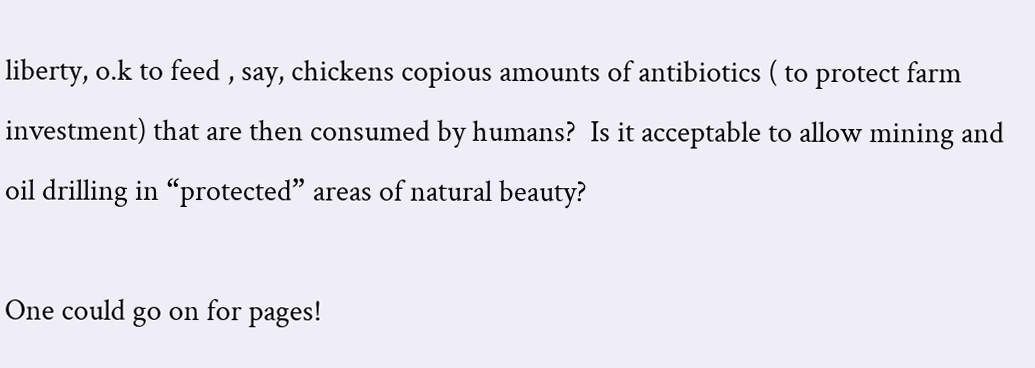liberty, o.k to feed , say, chickens copious amounts of antibiotics ( to protect farm investment) that are then consumed by humans?  Is it acceptable to allow mining and oil drilling in “protected” areas of natural beauty?

One could go on for pages!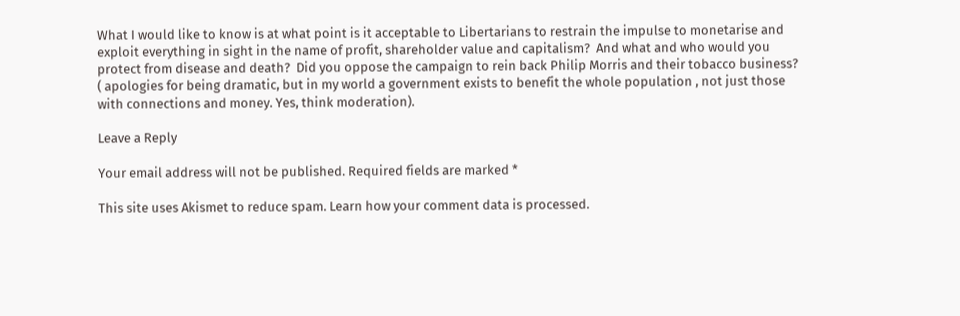What I would like to know is at what point is it acceptable to Libertarians to restrain the impulse to monetarise and exploit everything in sight in the name of profit, shareholder value and capitalism?  And what and who would you protect from disease and death?  Did you oppose the campaign to rein back Philip Morris and their tobacco business?   ( apologies for being dramatic, but in my world a government exists to benefit the whole population , not just those with connections and money. Yes, think moderation).

Leave a Reply

Your email address will not be published. Required fields are marked *

This site uses Akismet to reduce spam. Learn how your comment data is processed.